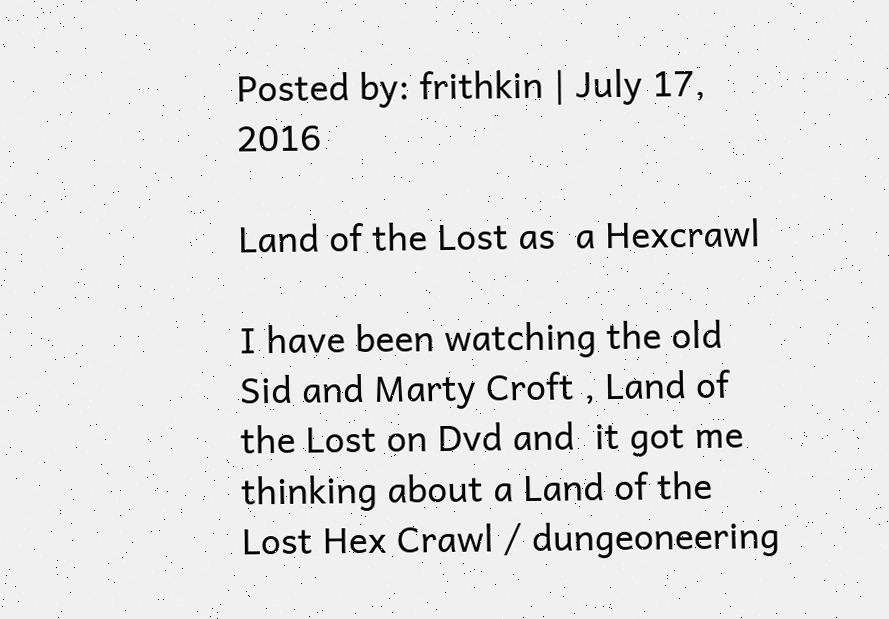Posted by: frithkin | July 17, 2016

Land of the Lost as  a Hexcrawl

I have been watching the old Sid and Marty Croft , Land of the Lost on Dvd and  it got me thinking about a Land of the Lost Hex Crawl / dungeoneering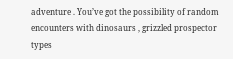adventure . You’ve got the possibility of random encounters with dinosaurs , grizzled prospector types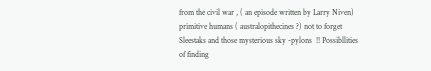from the civil war , ( an episode written by Larry Niven) primitive humans ( australopithecines ?) not to forget Sleestaks and those mysterious sky -pylons  !! Possibllities of finding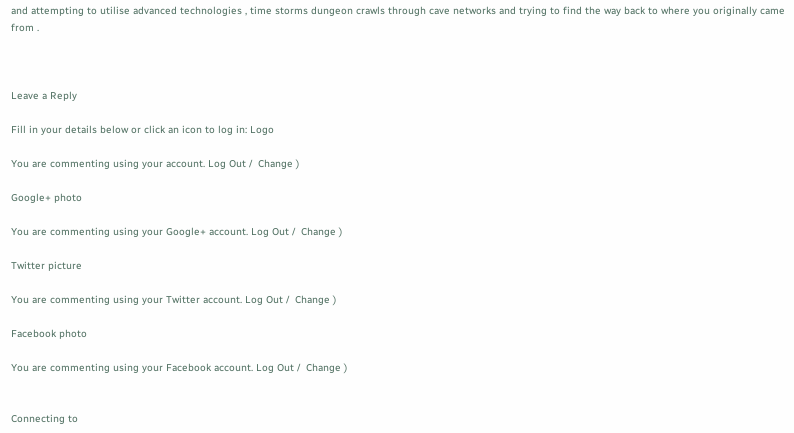and attempting to utilise advanced technologies , time storms dungeon crawls through cave networks and trying to find the way back to where you originally came from .



Leave a Reply

Fill in your details below or click an icon to log in: Logo

You are commenting using your account. Log Out /  Change )

Google+ photo

You are commenting using your Google+ account. Log Out /  Change )

Twitter picture

You are commenting using your Twitter account. Log Out /  Change )

Facebook photo

You are commenting using your Facebook account. Log Out /  Change )


Connecting to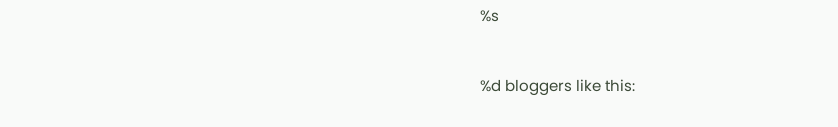%s


%d bloggers like this: